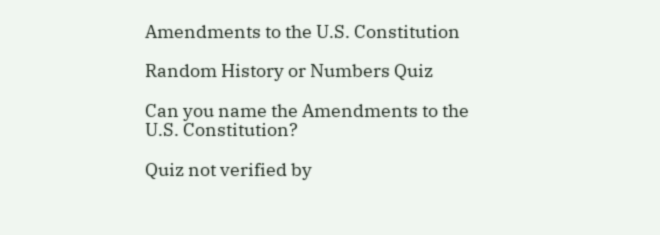Amendments to the U.S. Constitution

Random History or Numbers Quiz

Can you name the Amendments to the U.S. Constitution?

Quiz not verified by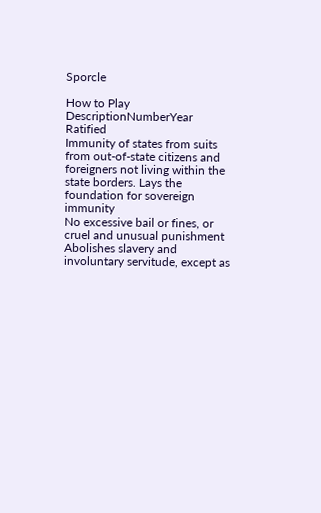Sporcle

How to Play
DescriptionNumberYear Ratified
Immunity of states from suits from out-of-state citizens and foreigners not living within the state borders. Lays the foundation for sovereign immunity
No excessive bail or fines, or cruel and unusual punishment
Abolishes slavery and involuntary servitude, except as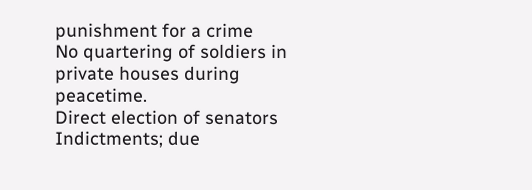punishment for a crime
No quartering of soldiers in private houses during peacetime.
Direct election of senators
Indictments; due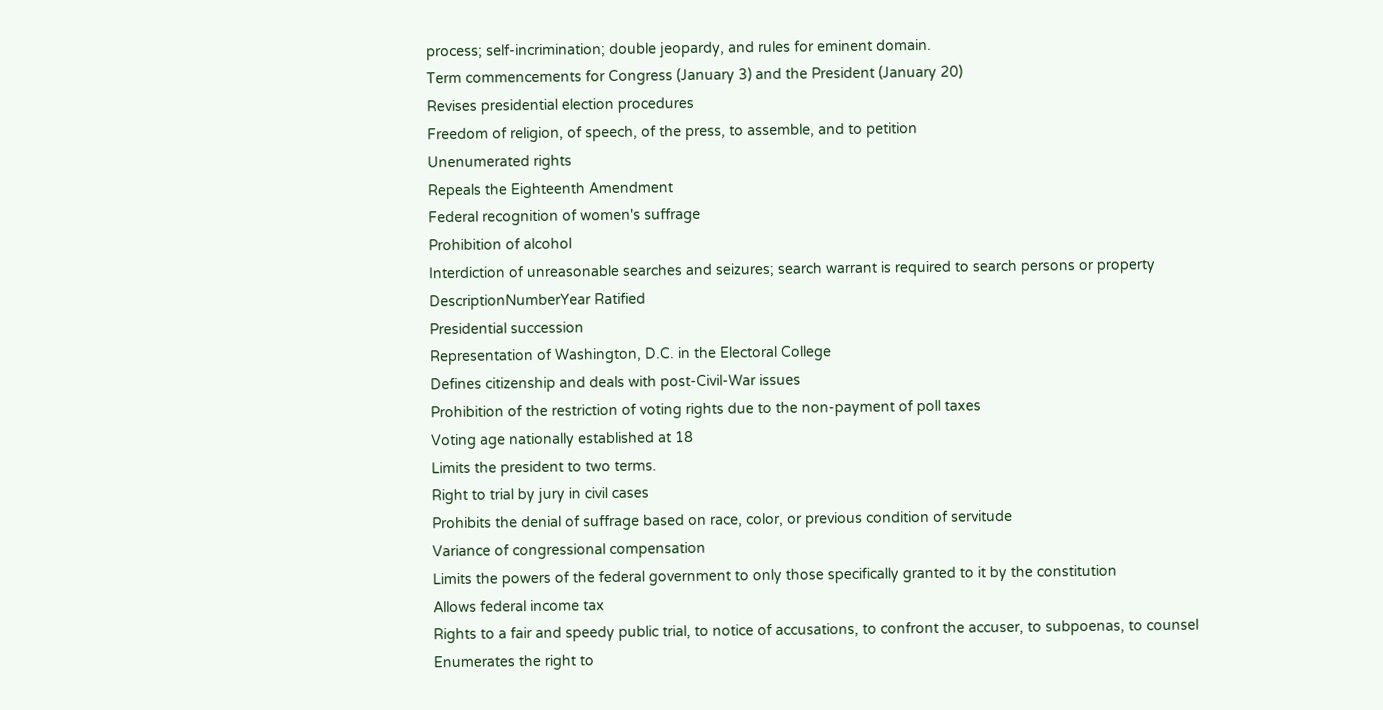process; self-incrimination; double jeopardy, and rules for eminent domain.
Term commencements for Congress (January 3) and the President (January 20)
Revises presidential election procedures
Freedom of religion, of speech, of the press, to assemble, and to petition
Unenumerated rights
Repeals the Eighteenth Amendment
Federal recognition of women's suffrage
Prohibition of alcohol
Interdiction of unreasonable searches and seizures; search warrant is required to search persons or property
DescriptionNumberYear Ratified
Presidential succession
Representation of Washington, D.C. in the Electoral College
Defines citizenship and deals with post-Civil-War issues
Prohibition of the restriction of voting rights due to the non-payment of poll taxes
Voting age nationally established at 18
Limits the president to two terms.
Right to trial by jury in civil cases
Prohibits the denial of suffrage based on race, color, or previous condition of servitude
Variance of congressional compensation
Limits the powers of the federal government to only those specifically granted to it by the constitution
Allows federal income tax
Rights to a fair and speedy public trial, to notice of accusations, to confront the accuser, to subpoenas, to counsel
Enumerates the right to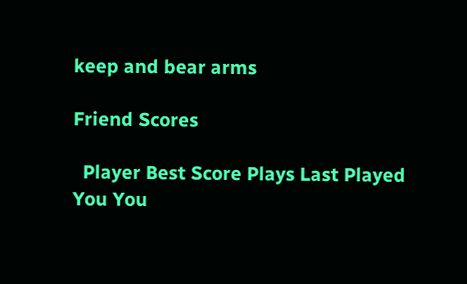keep and bear arms

Friend Scores

  Player Best Score Plays Last Played
You You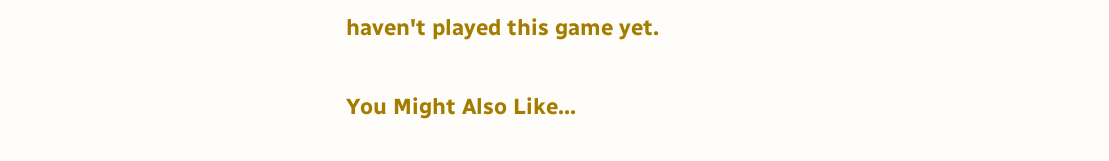haven't played this game yet.

You Might Also Like...